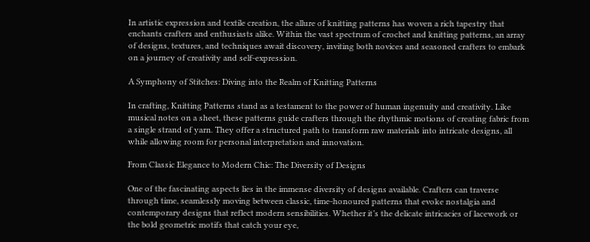In artistic expression and textile creation, the allure of knitting patterns has woven a rich tapestry that enchants crafters and enthusiasts alike. Within the vast spectrum of crochet and knitting patterns, an array of designs, textures, and techniques await discovery, inviting both novices and seasoned crafters to embark on a journey of creativity and self-expression.

A Symphony of Stitches: Diving into the Realm of Knitting Patterns

In crafting, Knitting Patterns stand as a testament to the power of human ingenuity and creativity. Like musical notes on a sheet, these patterns guide crafters through the rhythmic motions of creating fabric from a single strand of yarn. They offer a structured path to transform raw materials into intricate designs, all while allowing room for personal interpretation and innovation.

From Classic Elegance to Modern Chic: The Diversity of Designs

One of the fascinating aspects lies in the immense diversity of designs available. Crafters can traverse through time, seamlessly moving between classic, time-honoured patterns that evoke nostalgia and contemporary designs that reflect modern sensibilities. Whether it’s the delicate intricacies of lacework or the bold geometric motifs that catch your eye,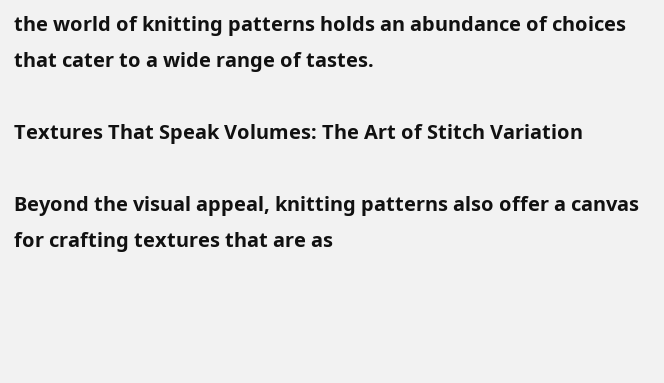the world of knitting patterns holds an abundance of choices that cater to a wide range of tastes.

Textures That Speak Volumes: The Art of Stitch Variation

Beyond the visual appeal, knitting patterns also offer a canvas for crafting textures that are as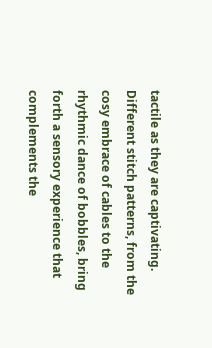tactile as they are captivating. Different stitch patterns, from the cosy embrace of cables to the rhythmic dance of bobbles, bring forth a sensory experience that complements the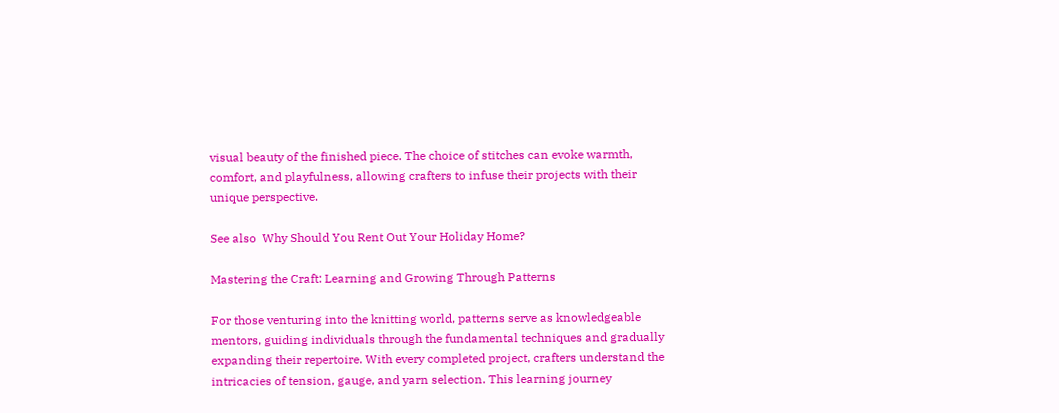visual beauty of the finished piece. The choice of stitches can evoke warmth, comfort, and playfulness, allowing crafters to infuse their projects with their unique perspective.

See also  Why Should You Rent Out Your Holiday Home?

Mastering the Craft: Learning and Growing Through Patterns

For those venturing into the knitting world, patterns serve as knowledgeable mentors, guiding individuals through the fundamental techniques and gradually expanding their repertoire. With every completed project, crafters understand the intricacies of tension, gauge, and yarn selection. This learning journey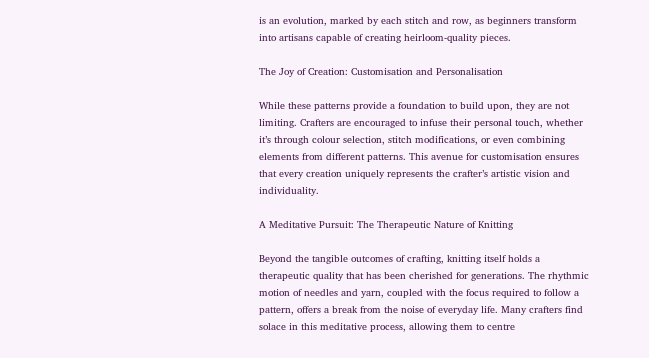is an evolution, marked by each stitch and row, as beginners transform into artisans capable of creating heirloom-quality pieces.

The Joy of Creation: Customisation and Personalisation

While these patterns provide a foundation to build upon, they are not limiting. Crafters are encouraged to infuse their personal touch, whether it’s through colour selection, stitch modifications, or even combining elements from different patterns. This avenue for customisation ensures that every creation uniquely represents the crafter’s artistic vision and individuality.

A Meditative Pursuit: The Therapeutic Nature of Knitting

Beyond the tangible outcomes of crafting, knitting itself holds a therapeutic quality that has been cherished for generations. The rhythmic motion of needles and yarn, coupled with the focus required to follow a pattern, offers a break from the noise of everyday life. Many crafters find solace in this meditative process, allowing them to centre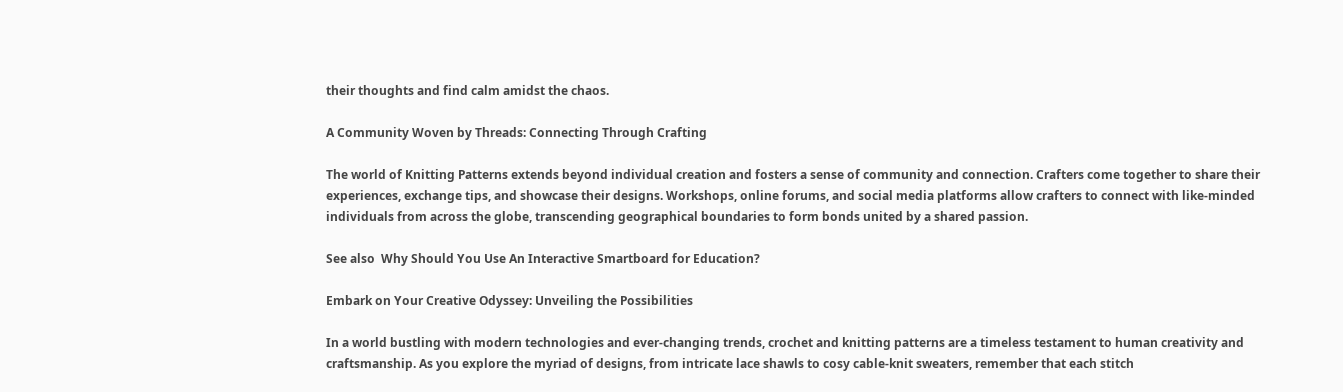their thoughts and find calm amidst the chaos.

A Community Woven by Threads: Connecting Through Crafting

The world of Knitting Patterns extends beyond individual creation and fosters a sense of community and connection. Crafters come together to share their experiences, exchange tips, and showcase their designs. Workshops, online forums, and social media platforms allow crafters to connect with like-minded individuals from across the globe, transcending geographical boundaries to form bonds united by a shared passion.

See also  Why Should You Use An Interactive Smartboard for Education?

Embark on Your Creative Odyssey: Unveiling the Possibilities

In a world bustling with modern technologies and ever-changing trends, crochet and knitting patterns are a timeless testament to human creativity and craftsmanship. As you explore the myriad of designs, from intricate lace shawls to cosy cable-knit sweaters, remember that each stitch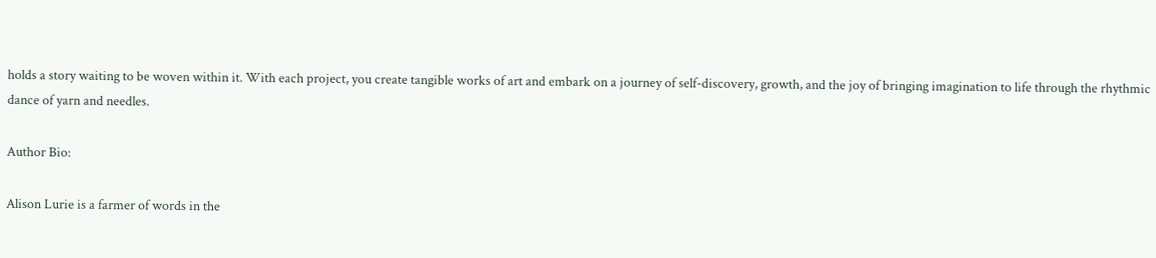holds a story waiting to be woven within it. With each project, you create tangible works of art and embark on a journey of self-discovery, growth, and the joy of bringing imagination to life through the rhythmic dance of yarn and needles.

Author Bio:

Alison Lurie is a farmer of words in the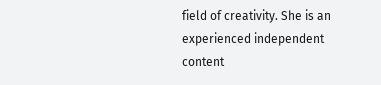field of creativity. She is an experienced independent content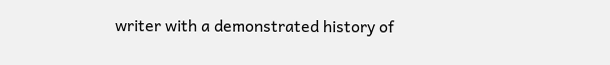writer with a demonstrated history of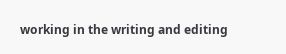working in the writing and editing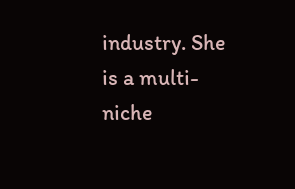industry. She is a multi-niche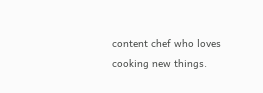content chef who loves cooking new things.